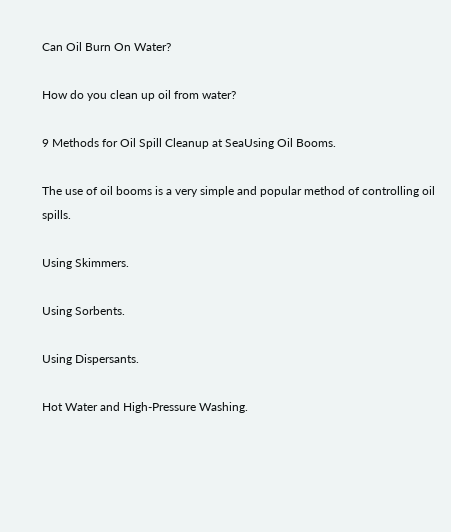Can Oil Burn On Water?

How do you clean up oil from water?

9 Methods for Oil Spill Cleanup at SeaUsing Oil Booms.

The use of oil booms is a very simple and popular method of controlling oil spills.

Using Skimmers.

Using Sorbents.

Using Dispersants.

Hot Water and High-Pressure Washing.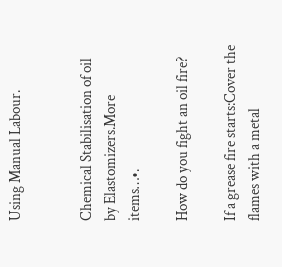Using Manual Labour.


Chemical Stabilisation of oil by Elastomizers.More items…•.

How do you fight an oil fire?

If a grease fire starts:Cover the flames with a metal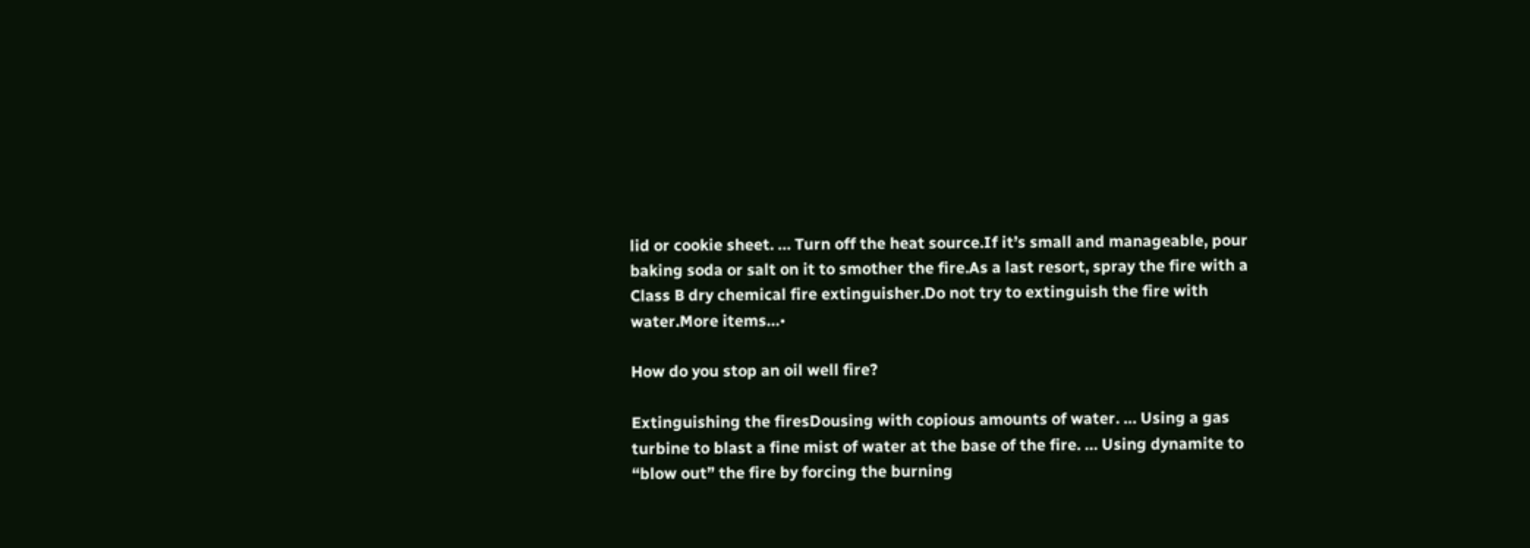lid or cookie sheet. … Turn off the heat source.If it’s small and manageable, pour baking soda or salt on it to smother the fire.As a last resort, spray the fire with a Class B dry chemical fire extinguisher.Do not try to extinguish the fire with water.More items…•

How do you stop an oil well fire?

Extinguishing the firesDousing with copious amounts of water. … Using a gas turbine to blast a fine mist of water at the base of the fire. … Using dynamite to “blow out” the fire by forcing the burning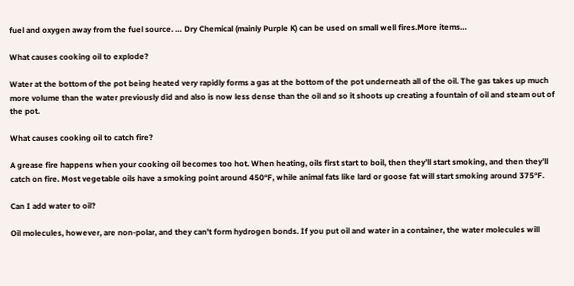fuel and oxygen away from the fuel source. … Dry Chemical (mainly Purple K) can be used on small well fires.More items…

What causes cooking oil to explode?

Water at the bottom of the pot being heated very rapidly forms a gas at the bottom of the pot underneath all of the oil. The gas takes up much more volume than the water previously did and also is now less dense than the oil and so it shoots up creating a fountain of oil and steam out of the pot.

What causes cooking oil to catch fire?

A grease fire happens when your cooking oil becomes too hot. When heating, oils first start to boil, then they’ll start smoking, and then they’ll catch on fire. Most vegetable oils have a smoking point around 450°F, while animal fats like lard or goose fat will start smoking around 375°F.

Can I add water to oil?

Oil molecules, however, are non-polar, and they can’t form hydrogen bonds. If you put oil and water in a container, the water molecules will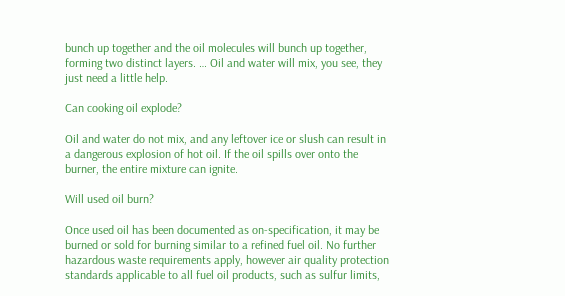bunch up together and the oil molecules will bunch up together, forming two distinct layers. … Oil and water will mix, you see, they just need a little help.

Can cooking oil explode?

Oil and water do not mix, and any leftover ice or slush can result in a dangerous explosion of hot oil. If the oil spills over onto the burner, the entire mixture can ignite.

Will used oil burn?

Once used oil has been documented as on-specification, it may be burned or sold for burning similar to a refined fuel oil. No further hazardous waste requirements apply, however air quality protection standards applicable to all fuel oil products, such as sulfur limits,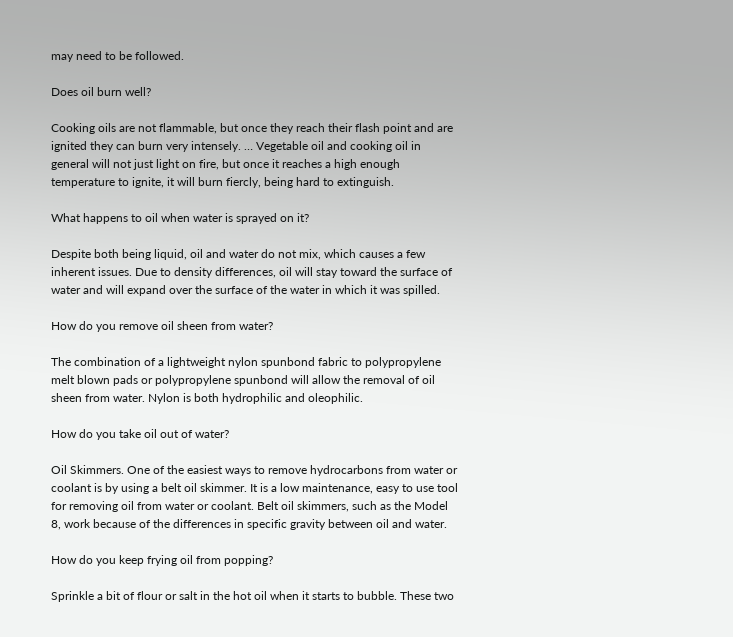may need to be followed.

Does oil burn well?

Cooking oils are not flammable, but once they reach their flash point and are ignited they can burn very intensely. … Vegetable oil and cooking oil in general will not just light on fire, but once it reaches a high enough temperature to ignite, it will burn fiercly, being hard to extinguish.

What happens to oil when water is sprayed on it?

Despite both being liquid, oil and water do not mix, which causes a few inherent issues. Due to density differences, oil will stay toward the surface of water and will expand over the surface of the water in which it was spilled.

How do you remove oil sheen from water?

The combination of a lightweight nylon spunbond fabric to polypropylene melt blown pads or polypropylene spunbond will allow the removal of oil sheen from water. Nylon is both hydrophilic and oleophilic.

How do you take oil out of water?

Oil Skimmers. One of the easiest ways to remove hydrocarbons from water or coolant is by using a belt oil skimmer. It is a low maintenance, easy to use tool for removing oil from water or coolant. Belt oil skimmers, such as the Model 8, work because of the differences in specific gravity between oil and water.

How do you keep frying oil from popping?

Sprinkle a bit of flour or salt in the hot oil when it starts to bubble. These two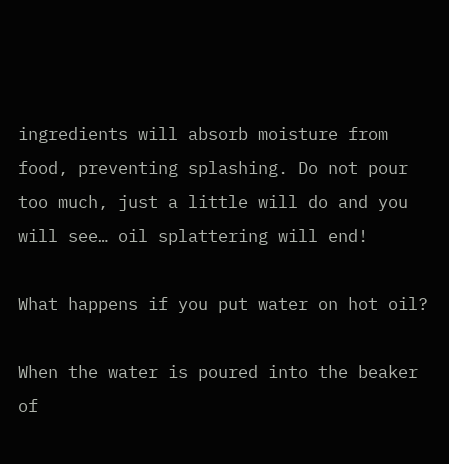ingredients will absorb moisture from food, preventing splashing. Do not pour too much, just a little will do and you will see… oil splattering will end!

What happens if you put water on hot oil?

When the water is poured into the beaker of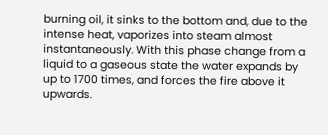burning oil, it sinks to the bottom and, due to the intense heat, vaporizes into steam almost instantaneously. With this phase change from a liquid to a gaseous state the water expands by up to 1700 times, and forces the fire above it upwards.